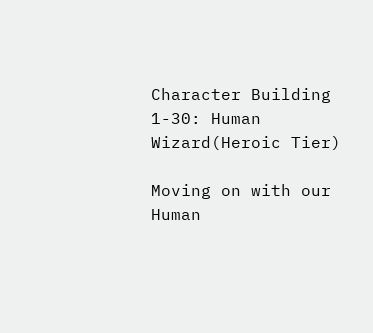Character Building 1-30: Human Wizard(Heroic Tier)

Moving on with our Human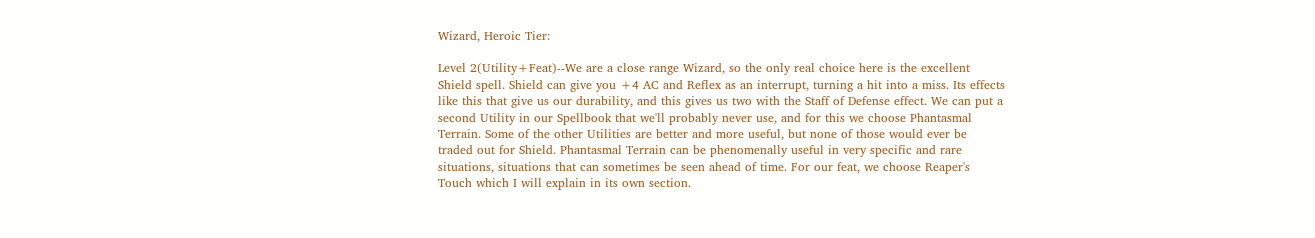Wizard, Heroic Tier:

Level 2(Utility+Feat)--We are a close range Wizard, so the only real choice here is the excellent Shield spell. Shield can give you +4 AC and Reflex as an interrupt, turning a hit into a miss. Its effects like this that give us our durability, and this gives us two with the Staff of Defense effect. We can put a second Utility in our Spellbook that we'll probably never use, and for this we choose Phantasmal Terrain. Some of the other Utilities are better and more useful, but none of those would ever be traded out for Shield. Phantasmal Terrain can be phenomenally useful in very specific and rare situations, situations that can sometimes be seen ahead of time. For our feat, we choose Reaper's Touch which I will explain in its own section.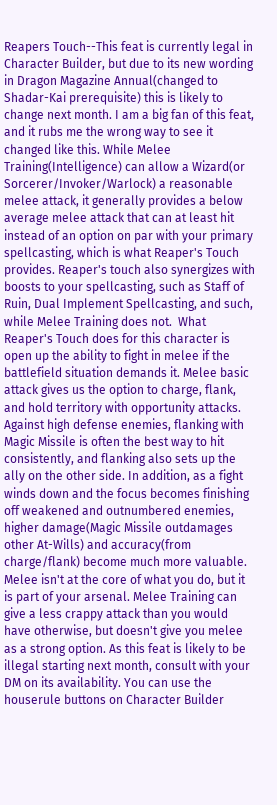Reapers Touch--This feat is currently legal in Character Builder, but due to its new wording in Dragon Magazine Annual(changed to Shadar-Kai prerequisite) this is likely to change next month. I am a big fan of this feat, and it rubs me the wrong way to see it changed like this. While Melee Training(Intelligence) can allow a Wizard(or Sorcerer/Invoker/Warlock) a reasonable melee attack, it generally provides a below average melee attack that can at least hit instead of an option on par with your primary spellcasting, which is what Reaper's Touch provides. Reaper's touch also synergizes with boosts to your spellcasting, such as Staff of Ruin, Dual Implement Spellcasting, and such, while Melee Training does not.  What Reaper's Touch does for this character is open up the ability to fight in melee if the battlefield situation demands it. Melee basic attack gives us the option to charge, flank, and hold territory with opportunity attacks. Against high defense enemies, flanking with Magic Missile is often the best way to hit consistently, and flanking also sets up the ally on the other side. In addition, as a fight winds down and the focus becomes finishing off weakened and outnumbered enemies, higher damage(Magic Missile outdamages other At-Wills) and accuracy(from charge/flank) become much more valuable. Melee isn't at the core of what you do, but it is part of your arsenal. Melee Training can give a less crappy attack than you would have otherwise, but doesn't give you melee as a strong option. As this feat is likely to be illegal starting next month, consult with your DM on its availability. You can use the houserule buttons on Character Builder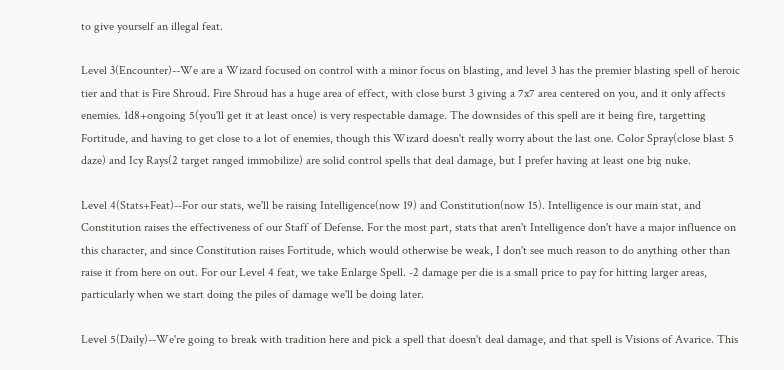to give yourself an illegal feat.

Level 3(Encounter)--We are a Wizard focused on control with a minor focus on blasting, and level 3 has the premier blasting spell of heroic tier and that is Fire Shroud. Fire Shroud has a huge area of effect, with close burst 3 giving a 7x7 area centered on you, and it only affects enemies. 1d8+ongoing 5(you'll get it at least once) is very respectable damage. The downsides of this spell are it being fire, targetting Fortitude, and having to get close to a lot of enemies, though this Wizard doesn't really worry about the last one. Color Spray(close blast 5 daze) and Icy Rays(2 target ranged immobilize) are solid control spells that deal damage, but I prefer having at least one big nuke.

Level 4(Stats+Feat)--For our stats, we'll be raising Intelligence(now 19) and Constitution(now 15). Intelligence is our main stat, and Constitution raises the effectiveness of our Staff of Defense. For the most part, stats that aren't Intelligence don't have a major influence on this character, and since Constitution raises Fortitude, which would otherwise be weak, I don't see much reason to do anything other than raise it from here on out. For our Level 4 feat, we take Enlarge Spell. -2 damage per die is a small price to pay for hitting larger areas, particularly when we start doing the piles of damage we'll be doing later.

Level 5(Daily)--We're going to break with tradition here and pick a spell that doesn't deal damage, and that spell is Visions of Avarice. This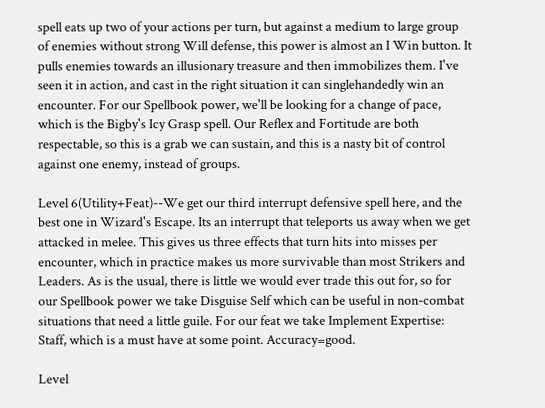spell eats up two of your actions per turn, but against a medium to large group of enemies without strong Will defense, this power is almost an I Win button. It pulls enemies towards an illusionary treasure and then immobilizes them. I've seen it in action, and cast in the right situation it can singlehandedly win an encounter. For our Spellbook power, we'll be looking for a change of pace, which is the Bigby's Icy Grasp spell. Our Reflex and Fortitude are both respectable, so this is a grab we can sustain, and this is a nasty bit of control against one enemy, instead of groups.

Level 6(Utility+Feat)--We get our third interrupt defensive spell here, and the best one in Wizard's Escape. Its an interrupt that teleports us away when we get attacked in melee. This gives us three effects that turn hits into misses per encounter, which in practice makes us more survivable than most Strikers and Leaders. As is the usual, there is little we would ever trade this out for, so for our Spellbook power we take Disguise Self which can be useful in non-combat situations that need a little guile. For our feat we take Implement Expertise: Staff, which is a must have at some point. Accuracy=good.

Level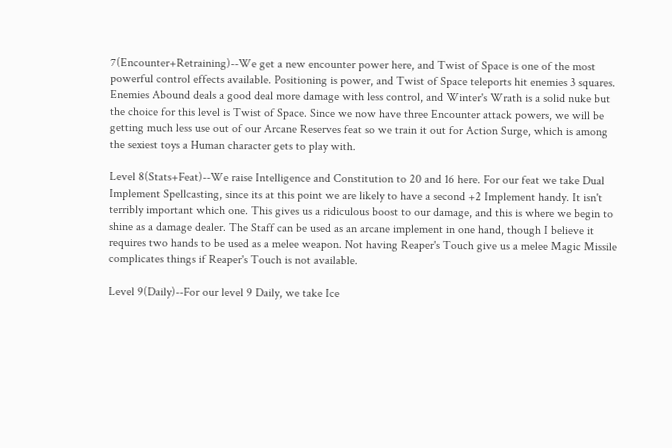7(Encounter+Retraining)--We get a new encounter power here, and Twist of Space is one of the most powerful control effects available. Positioning is power, and Twist of Space teleports hit enemies 3 squares. Enemies Abound deals a good deal more damage with less control, and Winter's Wrath is a solid nuke but the choice for this level is Twist of Space. Since we now have three Encounter attack powers, we will be getting much less use out of our Arcane Reserves feat so we train it out for Action Surge, which is among the sexiest toys a Human character gets to play with.

Level 8(Stats+Feat)--We raise Intelligence and Constitution to 20 and 16 here. For our feat we take Dual Implement Spellcasting, since its at this point we are likely to have a second +2 Implement handy. It isn't terribly important which one. This gives us a ridiculous boost to our damage, and this is where we begin to shine as a damage dealer. The Staff can be used as an arcane implement in one hand, though I believe it requires two hands to be used as a melee weapon. Not having Reaper's Touch give us a melee Magic Missile complicates things if Reaper's Touch is not available.

Level 9(Daily)--For our level 9 Daily, we take Ice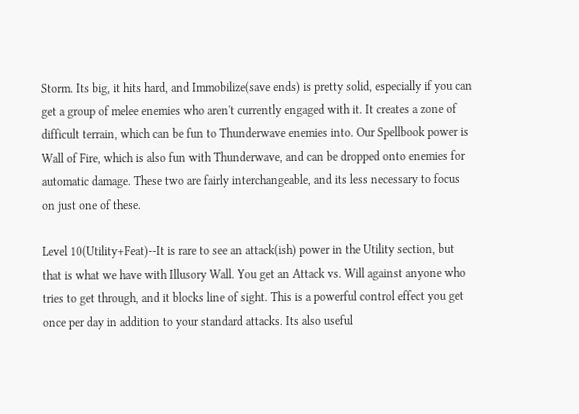Storm. Its big, it hits hard, and Immobilize(save ends) is pretty solid, especially if you can get a group of melee enemies who aren't currently engaged with it. It creates a zone of difficult terrain, which can be fun to Thunderwave enemies into. Our Spellbook power is Wall of Fire, which is also fun with Thunderwave, and can be dropped onto enemies for automatic damage. These two are fairly interchangeable, and its less necessary to focus on just one of these.

Level 10(Utility+Feat)--It is rare to see an attack(ish) power in the Utility section, but that is what we have with Illusory Wall. You get an Attack vs. Will against anyone who tries to get through, and it blocks line of sight. This is a powerful control effect you get once per day in addition to your standard attacks. Its also useful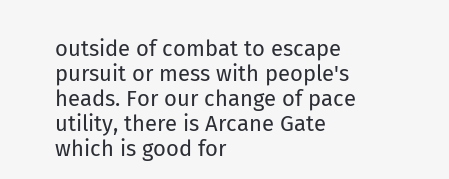outside of combat to escape pursuit or mess with people's heads. For our change of pace utility, there is Arcane Gate which is good for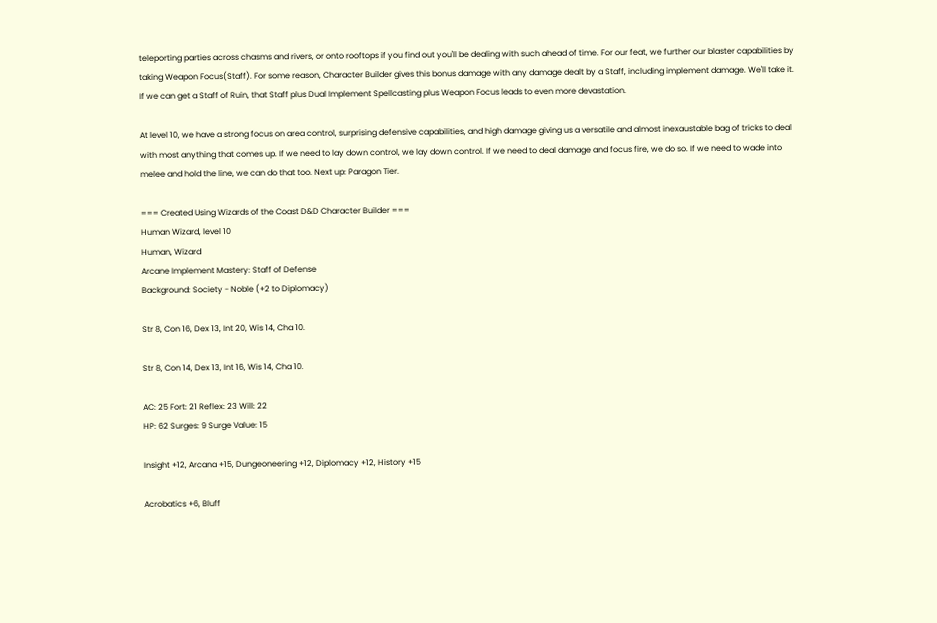teleporting parties across chasms and rivers, or onto rooftops if you find out you'll be dealing with such ahead of time. For our feat, we further our blaster capabilities by taking Weapon Focus(Staff). For some reason, Character Builder gives this bonus damage with any damage dealt by a Staff, including implement damage. We'll take it. If we can get a Staff of Ruin, that Staff plus Dual Implement Spellcasting plus Weapon Focus leads to even more devastation.

At level 10, we have a strong focus on area control, surprising defensive capabilities, and high damage giving us a versatile and almost inexaustable bag of tricks to deal with most anything that comes up. If we need to lay down control, we lay down control. If we need to deal damage and focus fire, we do so. If we need to wade into melee and hold the line, we can do that too. Next up: Paragon Tier.

=== Created Using Wizards of the Coast D&D Character Builder ===
Human Wizard, level 10
Human, Wizard
Arcane Implement Mastery: Staff of Defense
Background: Society - Noble (+2 to Diplomacy)

Str 8, Con 16, Dex 13, Int 20, Wis 14, Cha 10.

Str 8, Con 14, Dex 13, Int 16, Wis 14, Cha 10.

AC: 25 Fort: 21 Reflex: 23 Will: 22
HP: 62 Surges: 9 Surge Value: 15

Insight +12, Arcana +15, Dungeoneering +12, Diplomacy +12, History +15

Acrobatics +6, Bluff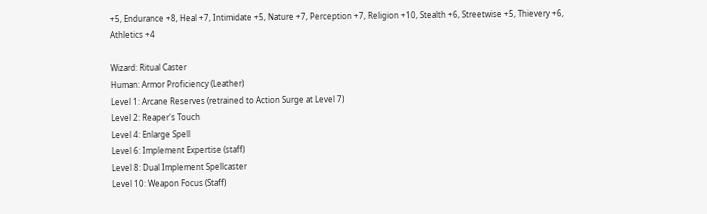+5, Endurance +8, Heal +7, Intimidate +5, Nature +7, Perception +7, Religion +10, Stealth +6, Streetwise +5, Thievery +6, Athletics +4

Wizard: Ritual Caster
Human: Armor Proficiency (Leather)
Level 1: Arcane Reserves (retrained to Action Surge at Level 7)
Level 2: Reaper's Touch
Level 4: Enlarge Spell
Level 6: Implement Expertise (staff)
Level 8: Dual Implement Spellcaster
Level 10: Weapon Focus (Staff)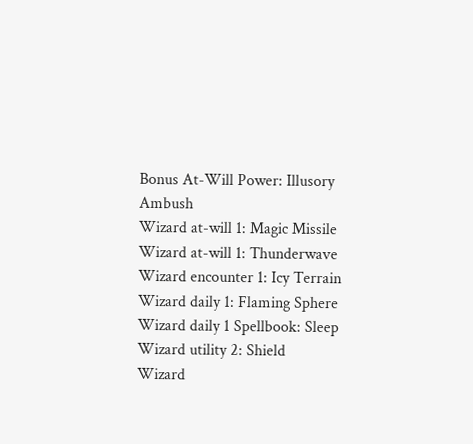Bonus At-Will Power: Illusory Ambush
Wizard at-will 1: Magic Missile
Wizard at-will 1: Thunderwave
Wizard encounter 1: Icy Terrain
Wizard daily 1: Flaming Sphere
Wizard daily 1 Spellbook: Sleep
Wizard utility 2: Shield
Wizard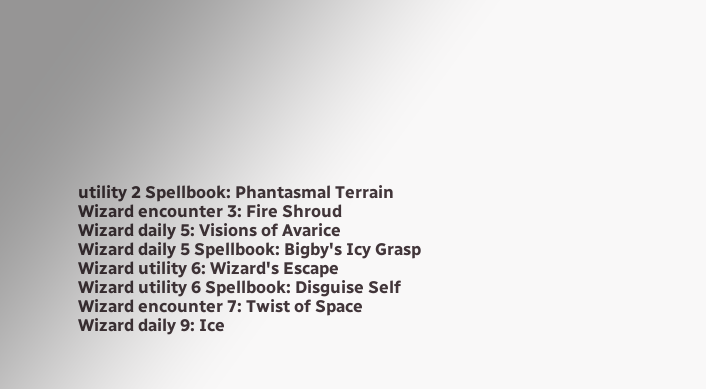utility 2 Spellbook: Phantasmal Terrain
Wizard encounter 3: Fire Shroud
Wizard daily 5: Visions of Avarice
Wizard daily 5 Spellbook: Bigby's Icy Grasp
Wizard utility 6: Wizard's Escape
Wizard utility 6 Spellbook: Disguise Self
Wizard encounter 7: Twist of Space
Wizard daily 9: Ice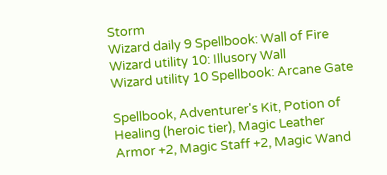Storm
Wizard daily 9 Spellbook: Wall of Fire
Wizard utility 10: Illusory Wall
Wizard utility 10 Spellbook: Arcane Gate

Spellbook, Adventurer's Kit, Potion of Healing (heroic tier), Magic Leather Armor +2, Magic Staff +2, Magic Wand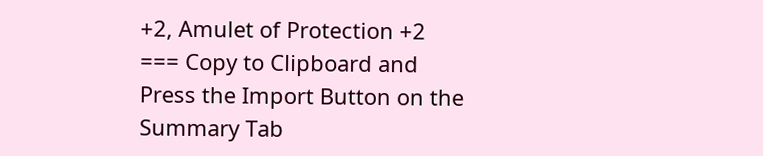+2, Amulet of Protection +2
=== Copy to Clipboard and Press the Import Button on the Summary Tab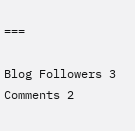===

Blog Followers 3 Comments 2